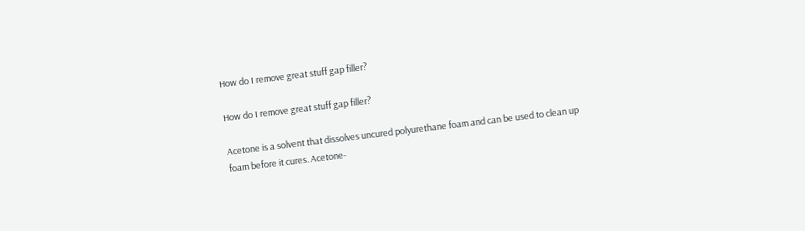How do I remove great stuff gap filler?

How do I remove great stuff gap filler?

Acetone is a solvent that dissolves uncured polyurethane foam and can be used to clean up foam before it cures. Acetone-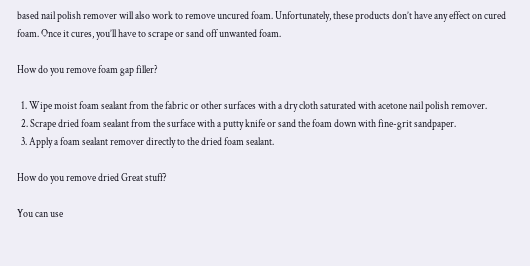based nail polish remover will also work to remove uncured foam. Unfortunately, these products don’t have any effect on cured foam. Once it cures, you’ll have to scrape or sand off unwanted foam.

How do you remove foam gap filler?

  1. Wipe moist foam sealant from the fabric or other surfaces with a dry cloth saturated with acetone nail polish remover.
  2. Scrape dried foam sealant from the surface with a putty knife or sand the foam down with fine-grit sandpaper.
  3. Apply a foam sealant remover directly to the dried foam sealant.

How do you remove dried Great stuff?

You can use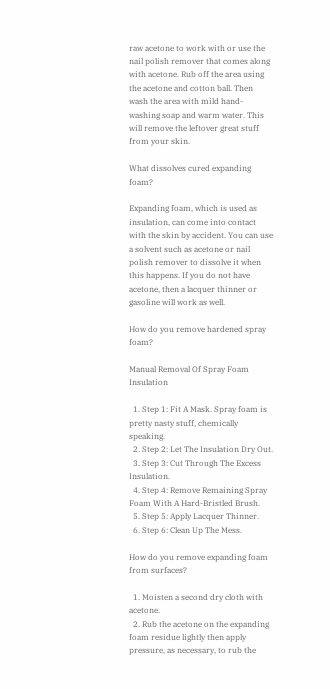raw acetone to work with or use the nail polish remover that comes along with acetone. Rub off the area using the acetone and cotton ball. Then wash the area with mild hand-washing soap and warm water. This will remove the leftover great stuff from your skin.

What dissolves cured expanding foam?

Expanding foam, which is used as insulation, can come into contact with the skin by accident. You can use a solvent such as acetone or nail polish remover to dissolve it when this happens. If you do not have acetone, then a lacquer thinner or gasoline will work as well.

How do you remove hardened spray foam?

Manual Removal Of Spray Foam Insulation

  1. Step 1: Fit A Mask. Spray foam is pretty nasty stuff, chemically speaking.
  2. Step 2: Let The Insulation Dry Out.
  3. Step 3: Cut Through The Excess Insulation.
  4. Step 4: Remove Remaining Spray Foam With A Hard-Bristled Brush.
  5. Step 5: Apply Lacquer Thinner.
  6. Step 6: Clean Up The Mess.

How do you remove expanding foam from surfaces?

  1. Moisten a second dry cloth with acetone.
  2. Rub the acetone on the expanding foam residue lightly then apply pressure, as necessary, to rub the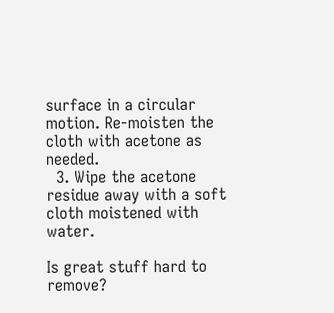surface in a circular motion. Re-moisten the cloth with acetone as needed.
  3. Wipe the acetone residue away with a soft cloth moistened with water.

Is great stuff hard to remove?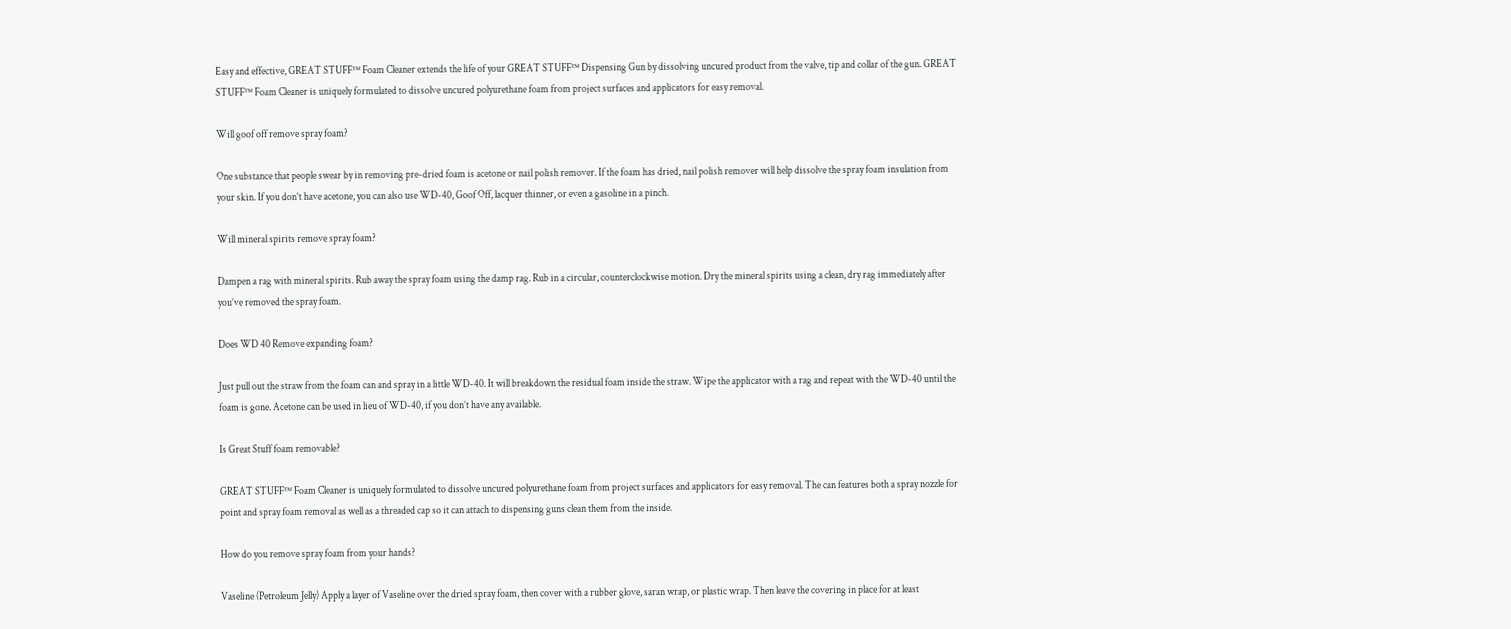Easy and effective, GREAT STUFF™ Foam Cleaner extends the life of your GREAT STUFF™ Dispensing Gun by dissolving uncured product from the valve, tip and collar of the gun. GREAT STUFF™ Foam Cleaner is uniquely formulated to dissolve uncured polyurethane foam from project surfaces and applicators for easy removal.

Will goof off remove spray foam?

One substance that people swear by in removing pre-dried foam is acetone or nail polish remover. If the foam has dried, nail polish remover will help dissolve the spray foam insulation from your skin. If you don’t have acetone, you can also use WD-40, Goof Off, lacquer thinner, or even a gasoline in a pinch.

Will mineral spirits remove spray foam?

Dampen a rag with mineral spirits. Rub away the spray foam using the damp rag. Rub in a circular, counterclockwise motion. Dry the mineral spirits using a clean, dry rag immediately after you’ve removed the spray foam.

Does WD 40 Remove expanding foam?

Just pull out the straw from the foam can and spray in a little WD-40. It will breakdown the residual foam inside the straw. Wipe the applicator with a rag and repeat with the WD-40 until the foam is gone. Acetone can be used in lieu of WD-40, if you don’t have any available.

Is Great Stuff foam removable?

GREAT STUFF™ Foam Cleaner is uniquely formulated to dissolve uncured polyurethane foam from project surfaces and applicators for easy removal. The can features both a spray nozzle for point and spray foam removal as well as a threaded cap so it can attach to dispensing guns clean them from the inside.

How do you remove spray foam from your hands?

Vaseline (Petroleum Jelly) Apply a layer of Vaseline over the dried spray foam, then cover with a rubber glove, saran wrap, or plastic wrap. Then leave the covering in place for at least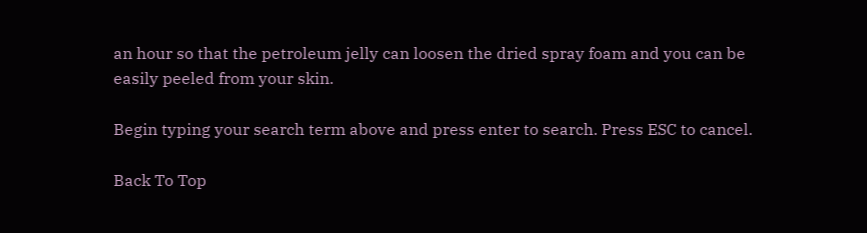an hour so that the petroleum jelly can loosen the dried spray foam and you can be easily peeled from your skin.

Begin typing your search term above and press enter to search. Press ESC to cancel.

Back To Top